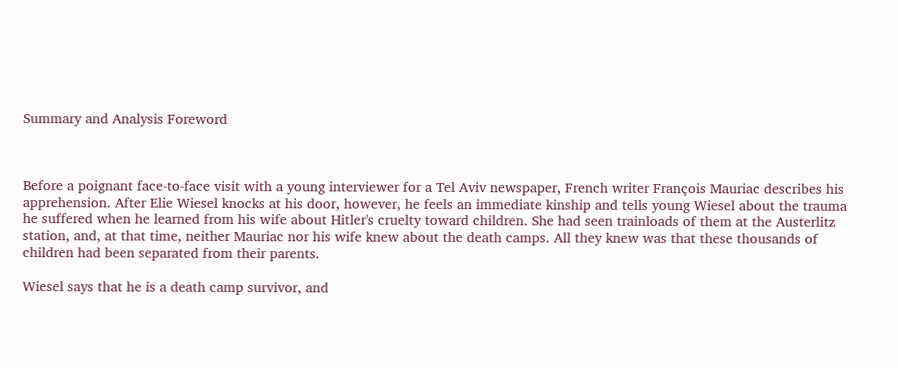Summary and Analysis Foreword



Before a poignant face-to-face visit with a young interviewer for a Tel Aviv newspaper, French writer François Mauriac describes his apprehension. After Elie Wiesel knocks at his door, however, he feels an immediate kinship and tells young Wiesel about the trauma he suffered when he learned from his wife about Hitler's cruelty toward children. She had seen trainloads of them at the Austerlitz station, and, at that time, neither Mauriac nor his wife knew about the death camps. All they knew was that these thousands of children had been separated from their parents.

Wiesel says that he is a death camp survivor, and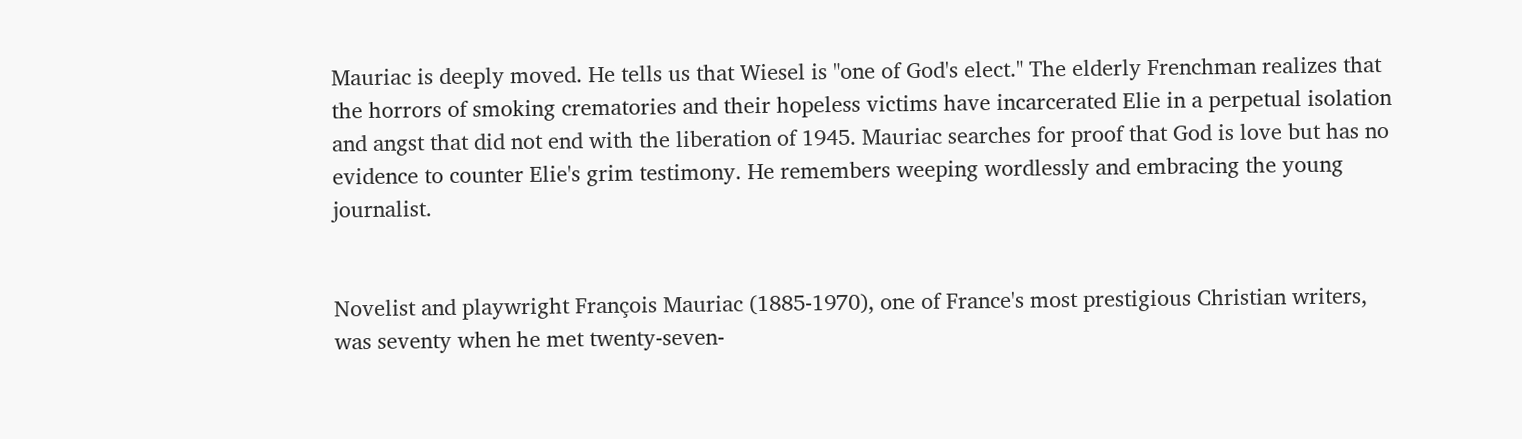Mauriac is deeply moved. He tells us that Wiesel is "one of God's elect." The elderly Frenchman realizes that the horrors of smoking crematories and their hopeless victims have incarcerated Elie in a perpetual isolation and angst that did not end with the liberation of 1945. Mauriac searches for proof that God is love but has no evidence to counter Elie's grim testimony. He remembers weeping wordlessly and embracing the young journalist.


Novelist and playwright François Mauriac (1885-1970), one of France's most prestigious Christian writers, was seventy when he met twenty-seven-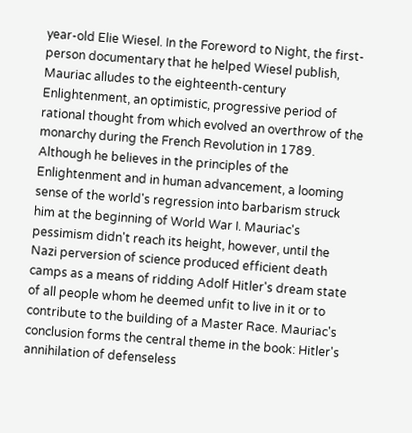year-old Elie Wiesel. In the Foreword to Night, the first-person documentary that he helped Wiesel publish, Mauriac alludes to the eighteenth-century Enlightenment, an optimistic, progressive period of rational thought from which evolved an overthrow of the monarchy during the French Revolution in 1789. Although he believes in the principles of the Enlightenment and in human advancement, a looming sense of the world's regression into barbarism struck him at the beginning of World War I. Mauriac's pessimism didn't reach its height, however, until the Nazi perversion of science produced efficient death camps as a means of ridding Adolf Hitler's dream state of all people whom he deemed unfit to live in it or to contribute to the building of a Master Race. Mauriac's conclusion forms the central theme in the book: Hitler's annihilation of defenseless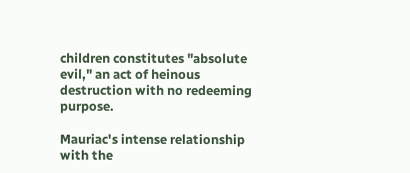children constitutes "absolute evil," an act of heinous destruction with no redeeming purpose.

Mauriac's intense relationship with the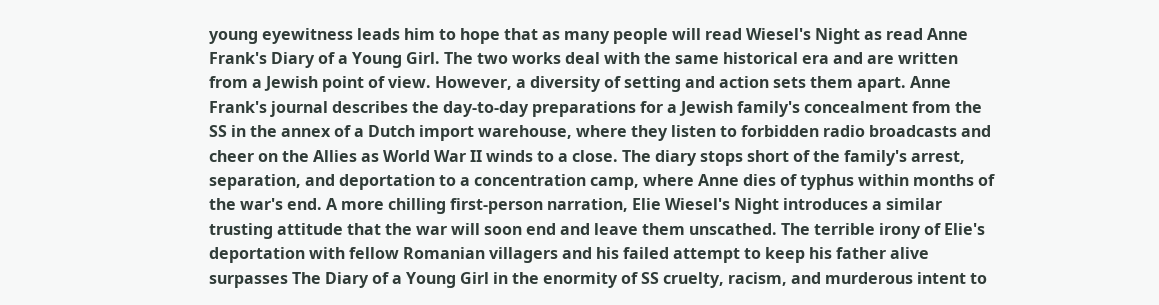young eyewitness leads him to hope that as many people will read Wiesel's Night as read Anne Frank's Diary of a Young Girl. The two works deal with the same historical era and are written from a Jewish point of view. However, a diversity of setting and action sets them apart. Anne Frank's journal describes the day-to-day preparations for a Jewish family's concealment from the SS in the annex of a Dutch import warehouse, where they listen to forbidden radio broadcasts and cheer on the Allies as World War II winds to a close. The diary stops short of the family's arrest, separation, and deportation to a concentration camp, where Anne dies of typhus within months of the war's end. A more chilling first-person narration, Elie Wiesel's Night introduces a similar trusting attitude that the war will soon end and leave them unscathed. The terrible irony of Elie's deportation with fellow Romanian villagers and his failed attempt to keep his father alive surpasses The Diary of a Young Girl in the enormity of SS cruelty, racism, and murderous intent to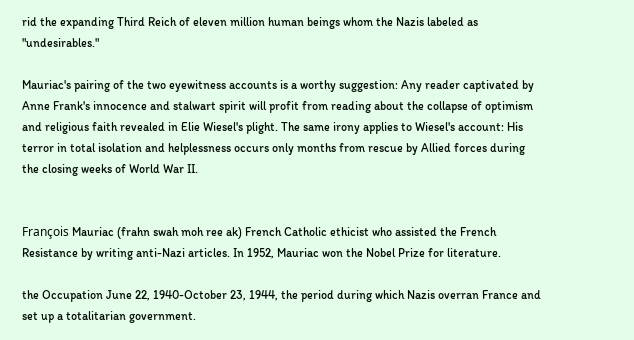rid the expanding Third Reich of eleven million human beings whom the Nazis labeled as "undesirables."

Mauriac's pairing of the two eyewitness accounts is a worthy suggestion: Any reader captivated by Anne Frank's innocence and stalwart spirit will profit from reading about the collapse of optimism and religious faith revealed in Elie Wiesel's plight. The same irony applies to Wiesel's account: His terror in total isolation and helplessness occurs only months from rescue by Allied forces during the closing weeks of World War II.


François Mauriac (frahn swah moh ree ak) French Catholic ethicist who assisted the French Resistance by writing anti-Nazi articles. In 1952, Mauriac won the Nobel Prize for literature.

the Occupation June 22, 1940-October 23, 1944, the period during which Nazis overran France and set up a totalitarian government.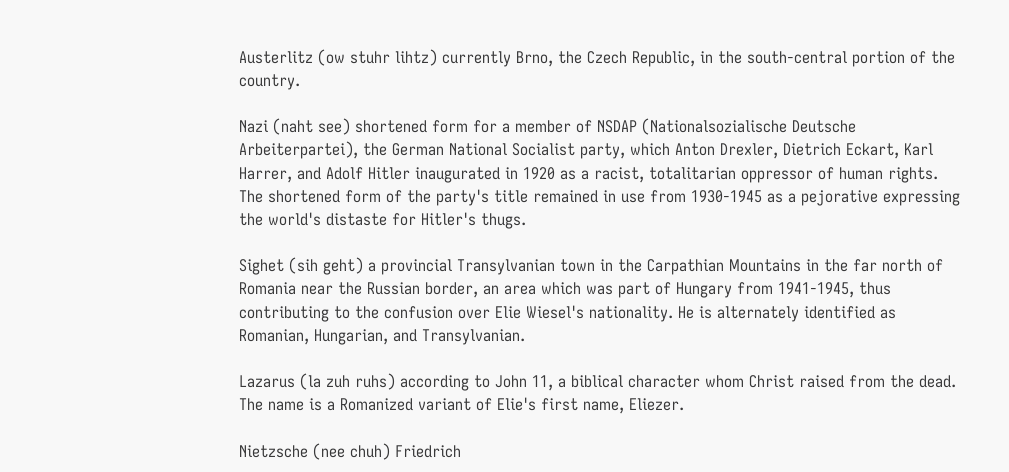Austerlitz (ow stuhr lihtz) currently Brno, the Czech Republic, in the south-central portion of the country.

Nazi (naht see) shortened form for a member of NSDAP (Nationalsozialische Deutsche Arbeiterpartei), the German National Socialist party, which Anton Drexler, Dietrich Eckart, Karl Harrer, and Adolf Hitler inaugurated in 1920 as a racist, totalitarian oppressor of human rights. The shortened form of the party's title remained in use from 1930-1945 as a pejorative expressing the world's distaste for Hitler's thugs.

Sighet (sih geht) a provincial Transylvanian town in the Carpathian Mountains in the far north of Romania near the Russian border, an area which was part of Hungary from 1941-1945, thus contributing to the confusion over Elie Wiesel's nationality. He is alternately identified as Romanian, Hungarian, and Transylvanian.

Lazarus (la zuh ruhs) according to John 11, a biblical character whom Christ raised from the dead. The name is a Romanized variant of Elie's first name, Eliezer.

Nietzsche (nee chuh) Friedrich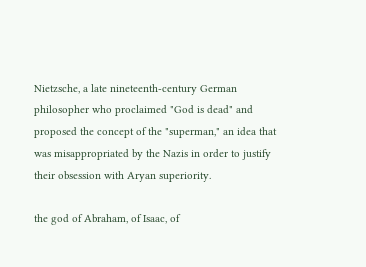Nietzsche, a late nineteenth-century German philosopher who proclaimed "God is dead" and proposed the concept of the "superman," an idea that was misappropriated by the Nazis in order to justify their obsession with Aryan superiority.

the god of Abraham, of Isaac, of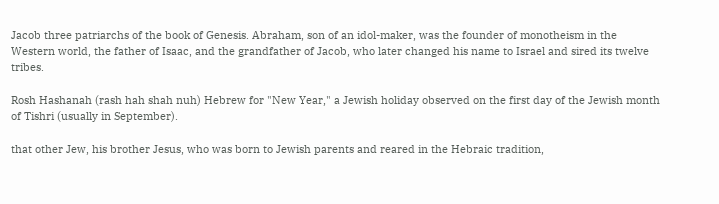Jacob three patriarchs of the book of Genesis. Abraham, son of an idol-maker, was the founder of monotheism in the Western world, the father of Isaac, and the grandfather of Jacob, who later changed his name to Israel and sired its twelve tribes.

Rosh Hashanah (rash hah shah nuh) Hebrew for "New Year," a Jewish holiday observed on the first day of the Jewish month of Tishri (usually in September).

that other Jew, his brother Jesus, who was born to Jewish parents and reared in the Hebraic tradition,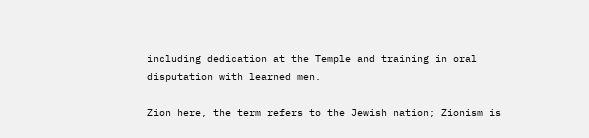including dedication at the Temple and training in oral disputation with learned men.

Zion here, the term refers to the Jewish nation; Zionism is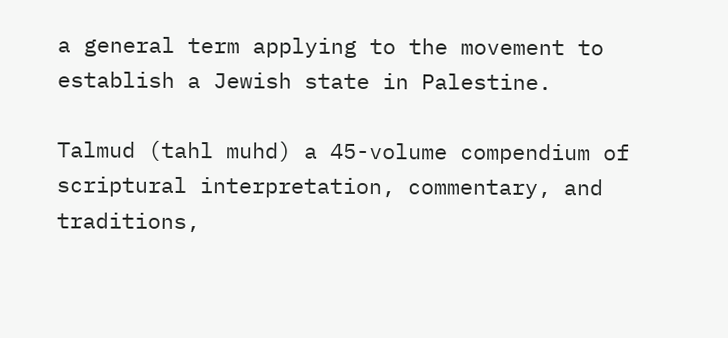a general term applying to the movement to establish a Jewish state in Palestine.

Talmud (tahl muhd) a 45-volume compendium of scriptural interpretation, commentary, and traditions,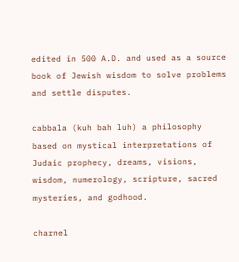edited in 500 A.D. and used as a source book of Jewish wisdom to solve problems and settle disputes.

cabbala (kuh bah luh) a philosophy based on mystical interpretations of Judaic prophecy, dreams, visions, wisdom, numerology, scripture, sacred mysteries, and godhood.

charnel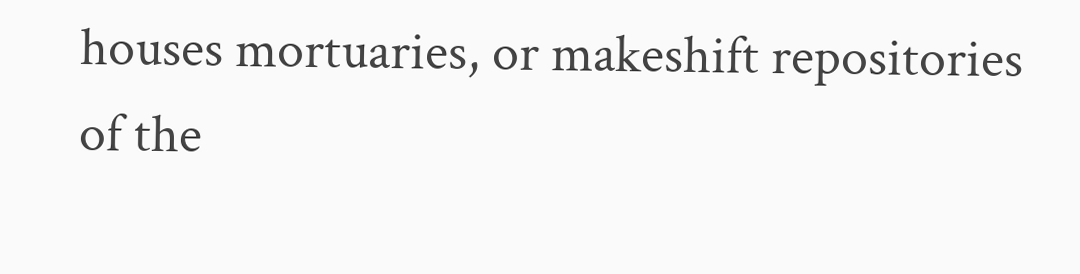houses mortuaries, or makeshift repositories of the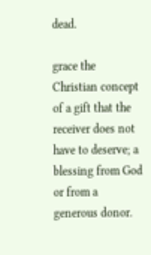dead.

grace the Christian concept of a gift that the receiver does not have to deserve; a blessing from God or from a generous donor.